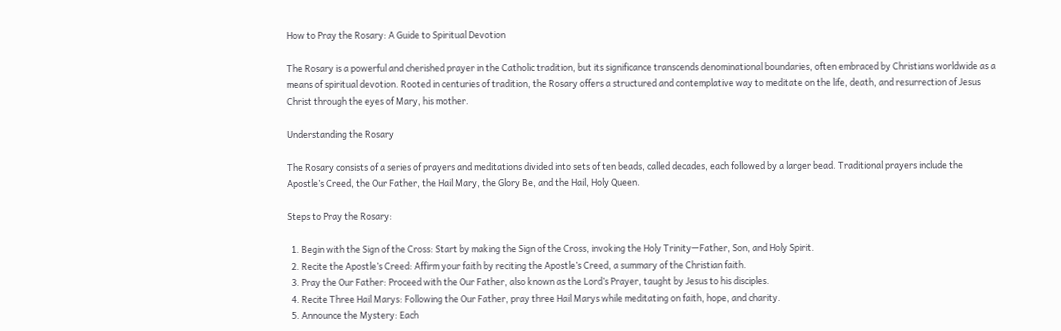How to Pray the Rosary: A Guide to Spiritual Devotion

The Rosary is a powerful and cherished prayer in the Catholic tradition, but its significance transcends denominational boundaries, often embraced by Christians worldwide as a means of spiritual devotion. Rooted in centuries of tradition, the Rosary offers a structured and contemplative way to meditate on the life, death, and resurrection of Jesus Christ through the eyes of Mary, his mother.

Understanding the Rosary

The Rosary consists of a series of prayers and meditations divided into sets of ten beads, called decades, each followed by a larger bead. Traditional prayers include the Apostle’s Creed, the Our Father, the Hail Mary, the Glory Be, and the Hail, Holy Queen.

Steps to Pray the Rosary:

  1. Begin with the Sign of the Cross: Start by making the Sign of the Cross, invoking the Holy Trinity—Father, Son, and Holy Spirit.
  2. Recite the Apostle’s Creed: Affirm your faith by reciting the Apostle’s Creed, a summary of the Christian faith.
  3. Pray the Our Father: Proceed with the Our Father, also known as the Lord’s Prayer, taught by Jesus to his disciples.
  4. Recite Three Hail Marys: Following the Our Father, pray three Hail Marys while meditating on faith, hope, and charity.
  5. Announce the Mystery: Each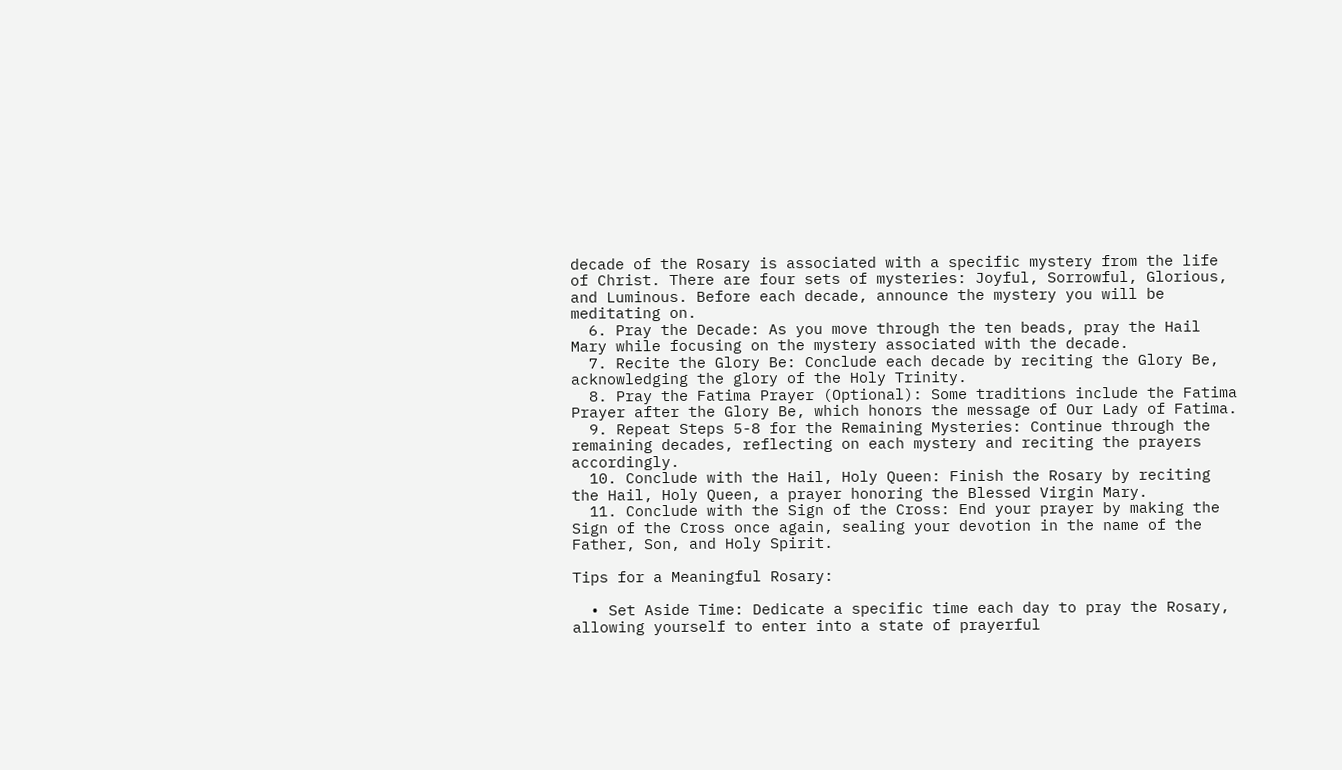decade of the Rosary is associated with a specific mystery from the life of Christ. There are four sets of mysteries: Joyful, Sorrowful, Glorious, and Luminous. Before each decade, announce the mystery you will be meditating on.
  6. Pray the Decade: As you move through the ten beads, pray the Hail Mary while focusing on the mystery associated with the decade.
  7. Recite the Glory Be: Conclude each decade by reciting the Glory Be, acknowledging the glory of the Holy Trinity.
  8. Pray the Fatima Prayer (Optional): Some traditions include the Fatima Prayer after the Glory Be, which honors the message of Our Lady of Fatima.
  9. Repeat Steps 5-8 for the Remaining Mysteries: Continue through the remaining decades, reflecting on each mystery and reciting the prayers accordingly.
  10. Conclude with the Hail, Holy Queen: Finish the Rosary by reciting the Hail, Holy Queen, a prayer honoring the Blessed Virgin Mary.
  11. Conclude with the Sign of the Cross: End your prayer by making the Sign of the Cross once again, sealing your devotion in the name of the Father, Son, and Holy Spirit.

Tips for a Meaningful Rosary:

  • Set Aside Time: Dedicate a specific time each day to pray the Rosary, allowing yourself to enter into a state of prayerful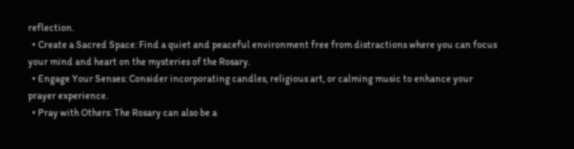reflection.
  • Create a Sacred Space: Find a quiet and peaceful environment free from distractions where you can focus your mind and heart on the mysteries of the Rosary.
  • Engage Your Senses: Consider incorporating candles, religious art, or calming music to enhance your prayer experience.
  • Pray with Others: The Rosary can also be a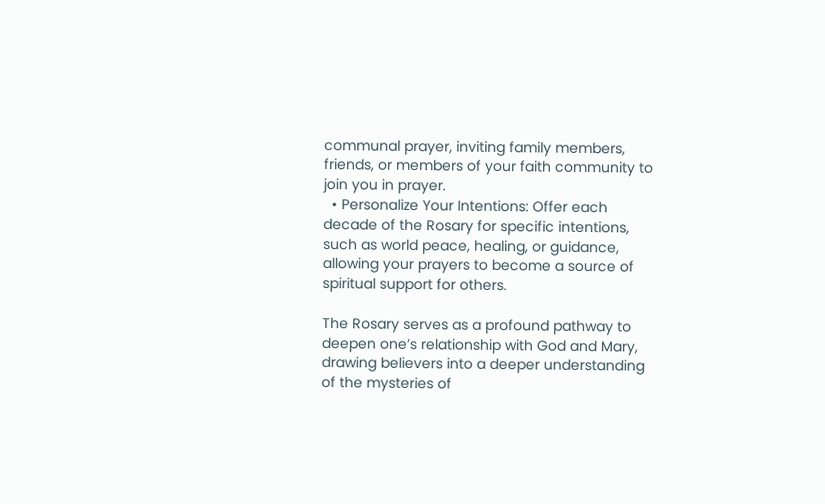communal prayer, inviting family members, friends, or members of your faith community to join you in prayer.
  • Personalize Your Intentions: Offer each decade of the Rosary for specific intentions, such as world peace, healing, or guidance, allowing your prayers to become a source of spiritual support for others.

The Rosary serves as a profound pathway to deepen one’s relationship with God and Mary, drawing believers into a deeper understanding of the mysteries of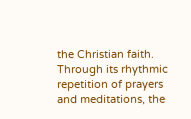the Christian faith. Through its rhythmic repetition of prayers and meditations, the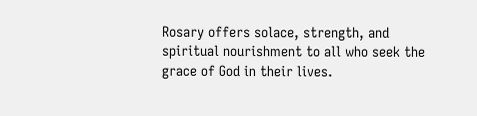Rosary offers solace, strength, and spiritual nourishment to all who seek the grace of God in their lives.